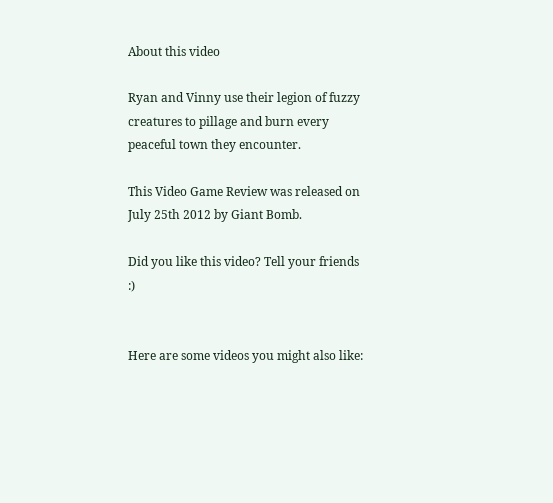About this video

Ryan and Vinny use their legion of fuzzy creatures to pillage and burn every peaceful town they encounter.

This Video Game Review was released on July 25th 2012 by Giant Bomb.

Did you like this video? Tell your friends :)


Here are some videos you might also like: